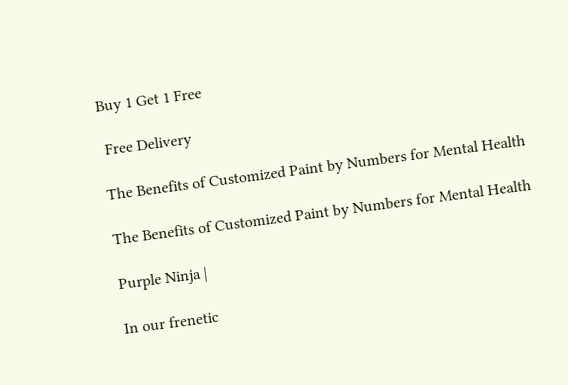Buy 1 Get 1 Free

 Free Delivery

The Benefits of Customized Paint by Numbers for Mental Health

The Benefits of Customized Paint by Numbers for Mental Health

Purple Ninja |

In our frenetic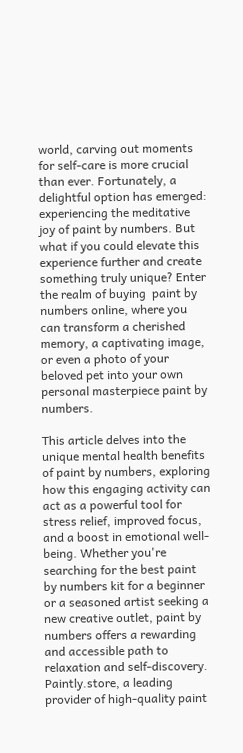world, carving out moments for self-care is more crucial than ever. Fortunately, a delightful option has emerged: experiencing the meditative joy of paint by numbers. But what if you could elevate this experience further and create something truly unique? Enter the realm of buying  paint by numbers online, where you can transform a cherished memory, a captivating image, or even a photo of your beloved pet into your own personal masterpiece paint by numbers.

This article delves into the unique mental health benefits of paint by numbers, exploring how this engaging activity can act as a powerful tool for stress relief, improved focus, and a boost in emotional well-being. Whether you're searching for the best paint by numbers kit for a beginner or a seasoned artist seeking a new creative outlet, paint by numbers offers a rewarding and accessible path to relaxation and self-discovery. Paintly.store, a leading provider of high-quality paint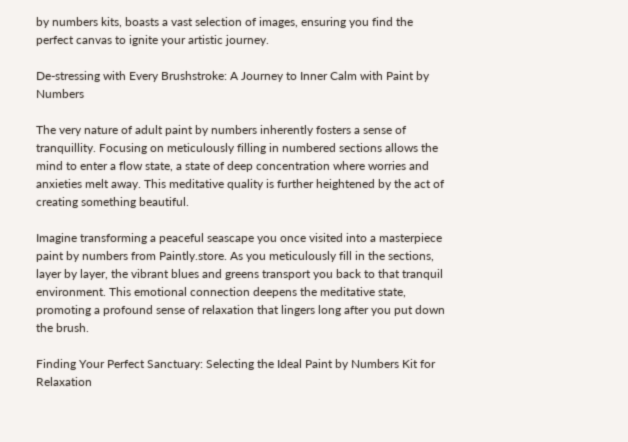by numbers kits, boasts a vast selection of images, ensuring you find the perfect canvas to ignite your artistic journey.

De-stressing with Every Brushstroke: A Journey to Inner Calm with Paint by Numbers

The very nature of adult paint by numbers inherently fosters a sense of tranquillity. Focusing on meticulously filling in numbered sections allows the mind to enter a flow state, a state of deep concentration where worries and anxieties melt away. This meditative quality is further heightened by the act of creating something beautiful.

Imagine transforming a peaceful seascape you once visited into a masterpiece paint by numbers from Paintly.store. As you meticulously fill in the sections, layer by layer, the vibrant blues and greens transport you back to that tranquil environment. This emotional connection deepens the meditative state, promoting a profound sense of relaxation that lingers long after you put down the brush.

Finding Your Perfect Sanctuary: Selecting the Ideal Paint by Numbers Kit for Relaxation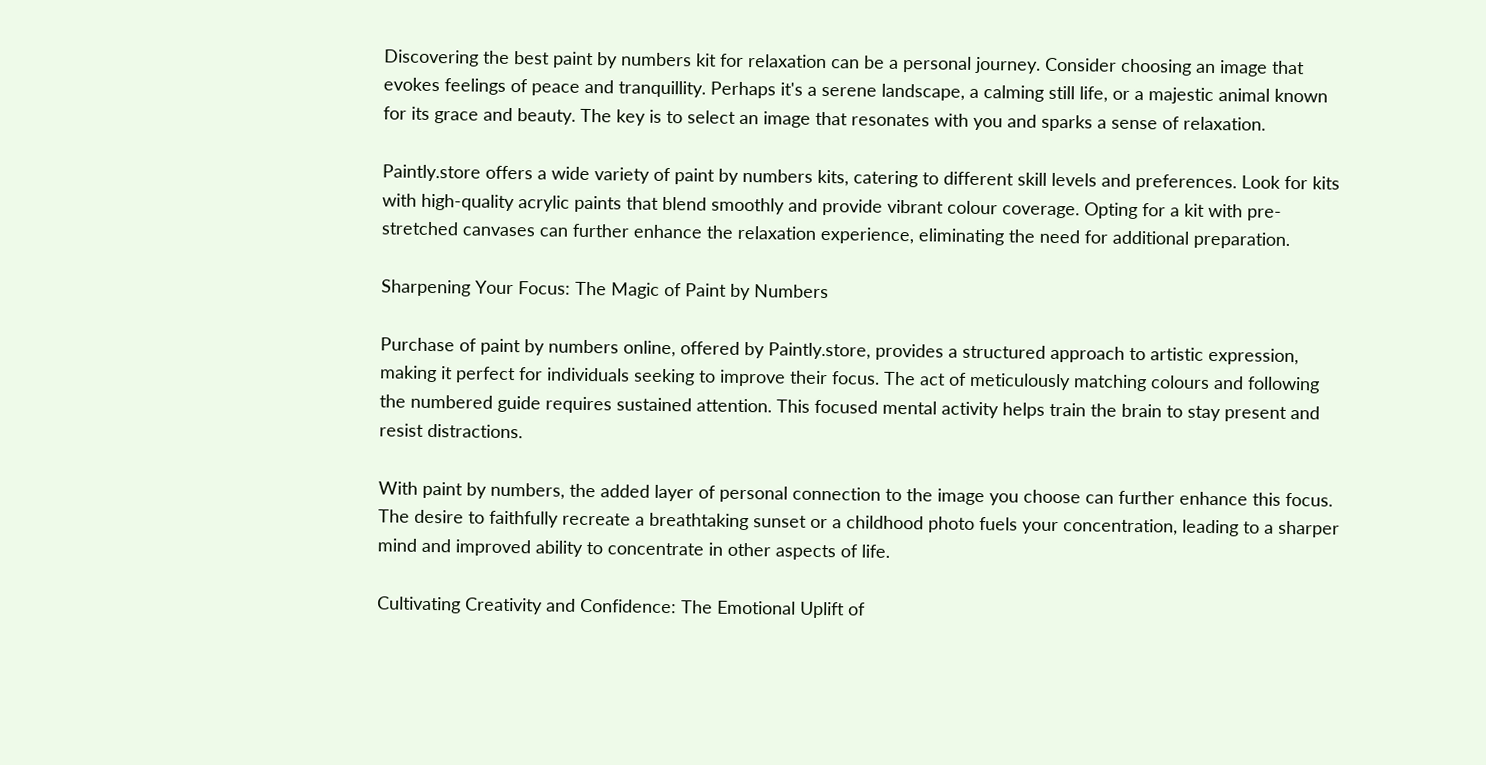Discovering the best paint by numbers kit for relaxation can be a personal journey. Consider choosing an image that evokes feelings of peace and tranquillity. Perhaps it's a serene landscape, a calming still life, or a majestic animal known for its grace and beauty. The key is to select an image that resonates with you and sparks a sense of relaxation.

Paintly.store offers a wide variety of paint by numbers kits, catering to different skill levels and preferences. Look for kits with high-quality acrylic paints that blend smoothly and provide vibrant colour coverage. Opting for a kit with pre-stretched canvases can further enhance the relaxation experience, eliminating the need for additional preparation.

Sharpening Your Focus: The Magic of Paint by Numbers

Purchase of paint by numbers online, offered by Paintly.store, provides a structured approach to artistic expression, making it perfect for individuals seeking to improve their focus. The act of meticulously matching colours and following the numbered guide requires sustained attention. This focused mental activity helps train the brain to stay present and resist distractions.

With paint by numbers, the added layer of personal connection to the image you choose can further enhance this focus. The desire to faithfully recreate a breathtaking sunset or a childhood photo fuels your concentration, leading to a sharper mind and improved ability to concentrate in other aspects of life.

Cultivating Creativity and Confidence: The Emotional Uplift of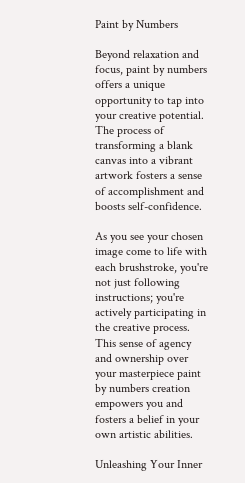Paint by Numbers

Beyond relaxation and focus, paint by numbers offers a unique opportunity to tap into your creative potential. The process of transforming a blank canvas into a vibrant artwork fosters a sense of accomplishment and boosts self-confidence.

As you see your chosen image come to life with each brushstroke, you're not just following instructions; you're actively participating in the creative process. This sense of agency and ownership over your masterpiece paint by numbers creation empowers you and fosters a belief in your own artistic abilities.

Unleashing Your Inner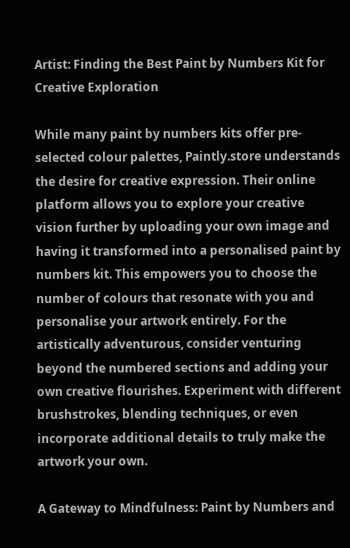Artist: Finding the Best Paint by Numbers Kit for Creative Exploration

While many paint by numbers kits offer pre-selected colour palettes, Paintly.store understands the desire for creative expression. Their online platform allows you to explore your creative vision further by uploading your own image and having it transformed into a personalised paint by numbers kit. This empowers you to choose the number of colours that resonate with you and personalise your artwork entirely. For the artistically adventurous, consider venturing beyond the numbered sections and adding your own creative flourishes. Experiment with different brushstrokes, blending techniques, or even incorporate additional details to truly make the artwork your own.

A Gateway to Mindfulness: Paint by Numbers and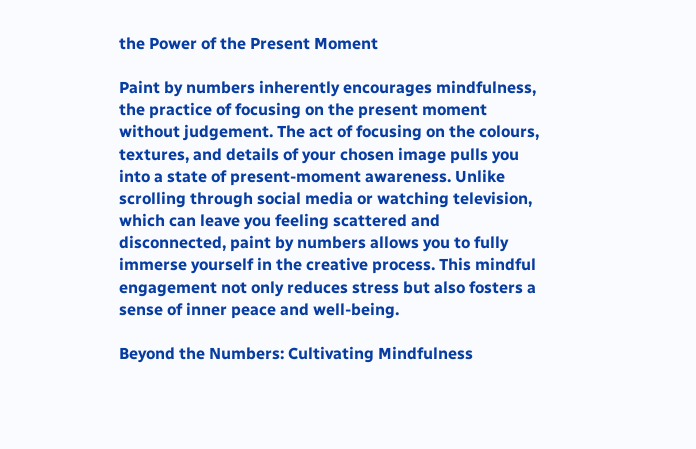the Power of the Present Moment

Paint by numbers inherently encourages mindfulness, the practice of focusing on the present moment without judgement. The act of focusing on the colours, textures, and details of your chosen image pulls you into a state of present-moment awareness. Unlike scrolling through social media or watching television, which can leave you feeling scattered and disconnected, paint by numbers allows you to fully immerse yourself in the creative process. This mindful engagement not only reduces stress but also fosters a sense of inner peace and well-being.

Beyond the Numbers: Cultivating Mindfulness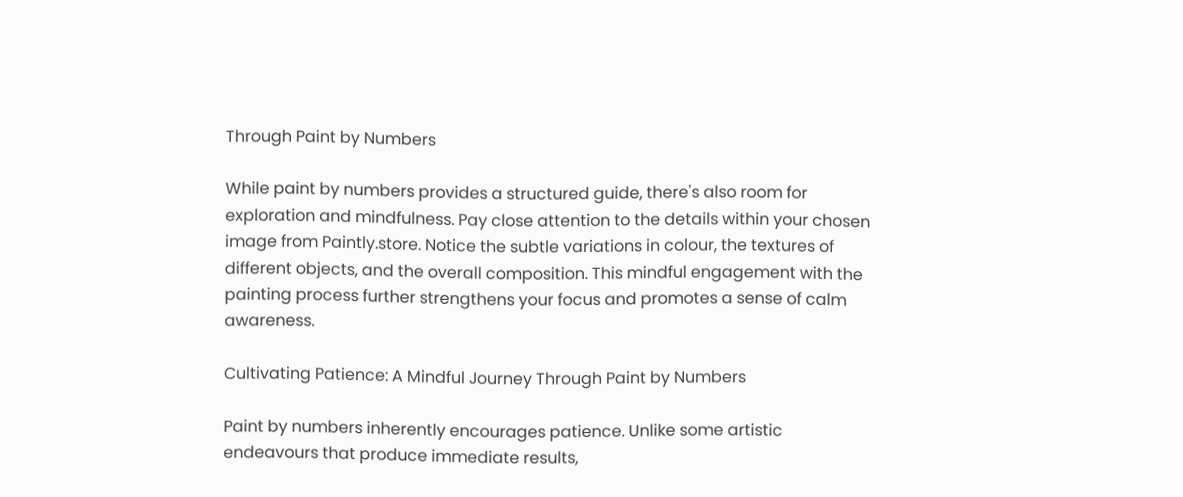Through Paint by Numbers

While paint by numbers provides a structured guide, there's also room for exploration and mindfulness. Pay close attention to the details within your chosen image from Paintly.store. Notice the subtle variations in colour, the textures of different objects, and the overall composition. This mindful engagement with the painting process further strengthens your focus and promotes a sense of calm awareness.

Cultivating Patience: A Mindful Journey Through Paint by Numbers

Paint by numbers inherently encourages patience. Unlike some artistic endeavours that produce immediate results,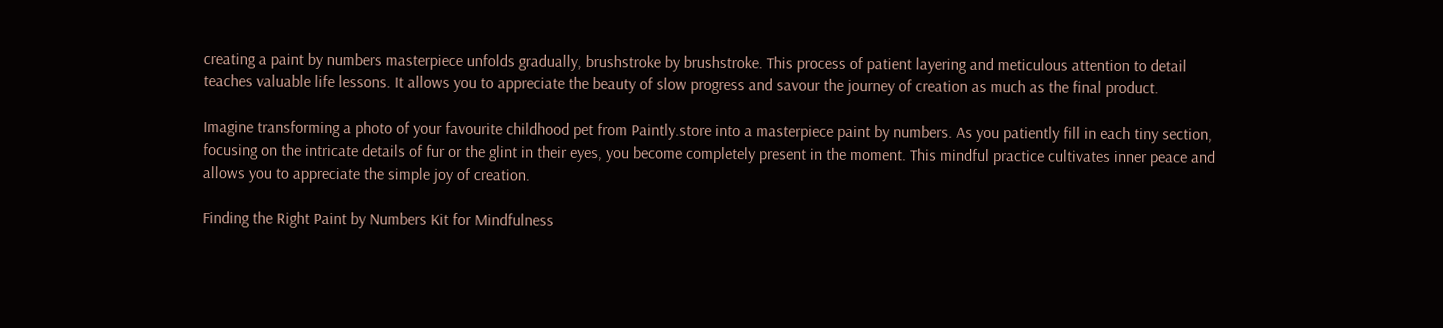creating a paint by numbers masterpiece unfolds gradually, brushstroke by brushstroke. This process of patient layering and meticulous attention to detail teaches valuable life lessons. It allows you to appreciate the beauty of slow progress and savour the journey of creation as much as the final product.

Imagine transforming a photo of your favourite childhood pet from Paintly.store into a masterpiece paint by numbers. As you patiently fill in each tiny section, focusing on the intricate details of fur or the glint in their eyes, you become completely present in the moment. This mindful practice cultivates inner peace and allows you to appreciate the simple joy of creation.

Finding the Right Paint by Numbers Kit for Mindfulness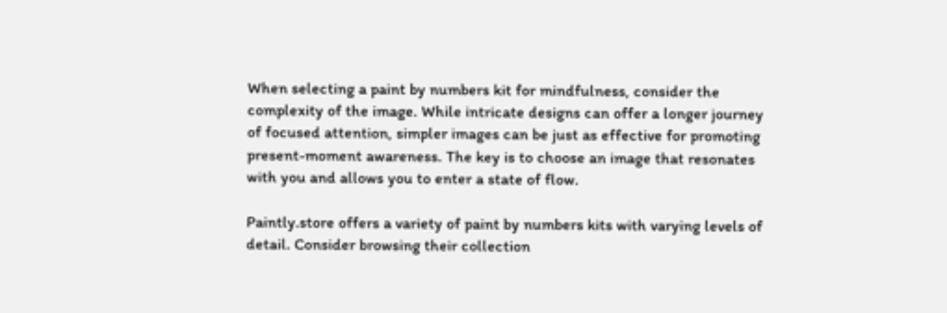When selecting a paint by numbers kit for mindfulness, consider the complexity of the image. While intricate designs can offer a longer journey of focused attention, simpler images can be just as effective for promoting present-moment awareness. The key is to choose an image that resonates with you and allows you to enter a state of flow.

Paintly.store offers a variety of paint by numbers kits with varying levels of detail. Consider browsing their collection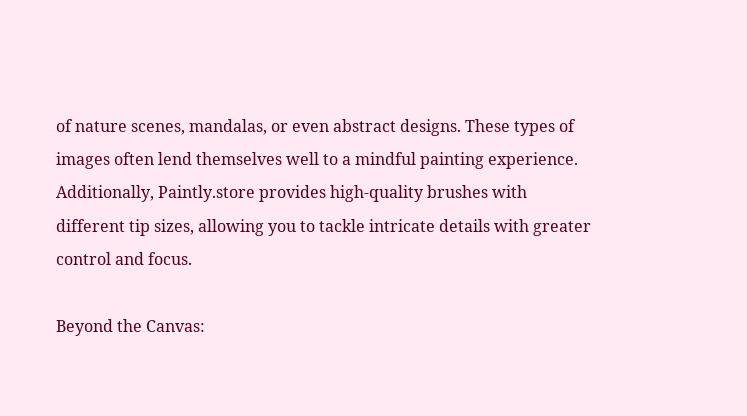of nature scenes, mandalas, or even abstract designs. These types of images often lend themselves well to a mindful painting experience. Additionally, Paintly.store provides high-quality brushes with different tip sizes, allowing you to tackle intricate details with greater control and focus.

Beyond the Canvas: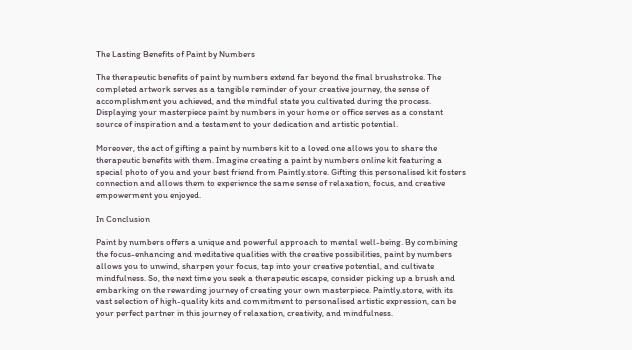The Lasting Benefits of Paint by Numbers

The therapeutic benefits of paint by numbers extend far beyond the final brushstroke. The completed artwork serves as a tangible reminder of your creative journey, the sense of accomplishment you achieved, and the mindful state you cultivated during the process. Displaying your masterpiece paint by numbers in your home or office serves as a constant source of inspiration and a testament to your dedication and artistic potential.

Moreover, the act of gifting a paint by numbers kit to a loved one allows you to share the therapeutic benefits with them. Imagine creating a paint by numbers online kit featuring a special photo of you and your best friend from Paintly.store. Gifting this personalised kit fosters connection and allows them to experience the same sense of relaxation, focus, and creative empowerment you enjoyed.

In Conclusion

Paint by numbers offers a unique and powerful approach to mental well-being. By combining the focus-enhancing and meditative qualities with the creative possibilities, paint by numbers allows you to unwind, sharpen your focus, tap into your creative potential, and cultivate mindfulness. So, the next time you seek a therapeutic escape, consider picking up a brush and embarking on the rewarding journey of creating your own masterpiece. Paintly.store, with its vast selection of high-quality kits and commitment to personalised artistic expression, can be your perfect partner in this journey of relaxation, creativity, and mindfulness.